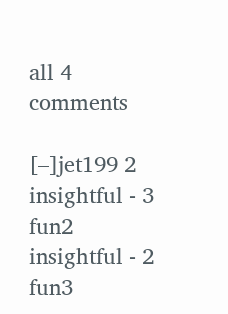all 4 comments

[–]jet199 2 insightful - 3 fun2 insightful - 2 fun3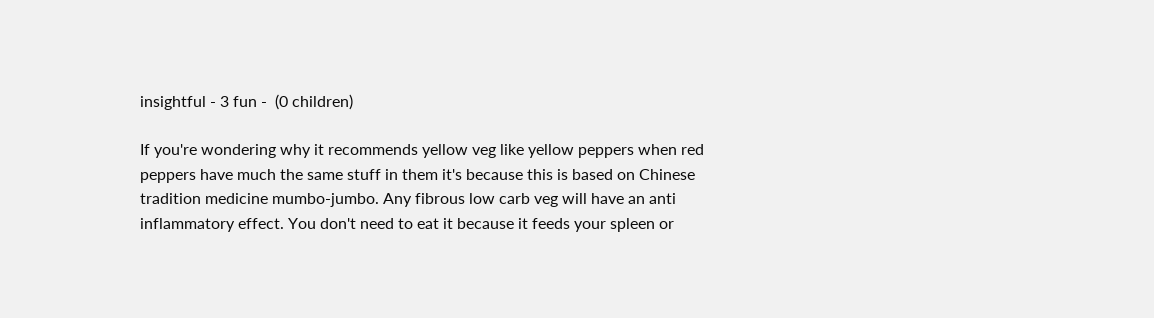insightful - 3 fun -  (0 children)

If you're wondering why it recommends yellow veg like yellow peppers when red peppers have much the same stuff in them it's because this is based on Chinese tradition medicine mumbo-jumbo. Any fibrous low carb veg will have an anti inflammatory effect. You don't need to eat it because it feeds your spleen or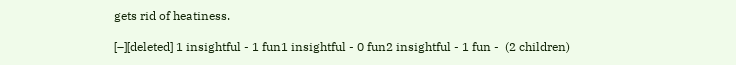gets rid of heatiness.

[–][deleted] 1 insightful - 1 fun1 insightful - 0 fun2 insightful - 1 fun -  (2 children)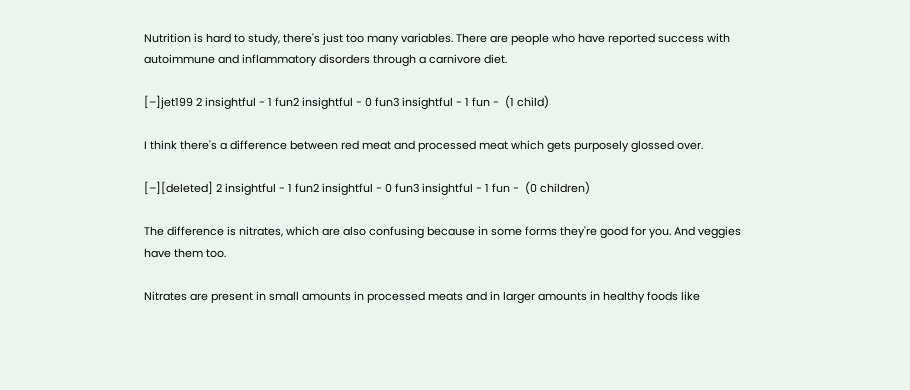Nutrition is hard to study, there's just too many variables. There are people who have reported success with autoimmune and inflammatory disorders through a carnivore diet.

[–]jet199 2 insightful - 1 fun2 insightful - 0 fun3 insightful - 1 fun -  (1 child)

I think there's a difference between red meat and processed meat which gets purposely glossed over.

[–][deleted] 2 insightful - 1 fun2 insightful - 0 fun3 insightful - 1 fun -  (0 children)

The difference is nitrates, which are also confusing because in some forms they're good for you. And veggies have them too.

Nitrates are present in small amounts in processed meats and in larger amounts in healthy foods like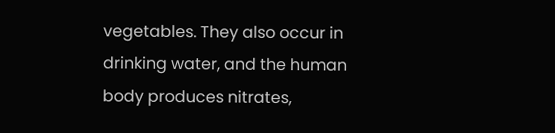vegetables. They also occur in drinking water, and the human body produces nitrates,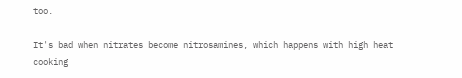too.

It's bad when nitrates become nitrosamines, which happens with high heat cooking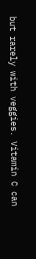but rarely with veggies. Vitamin C can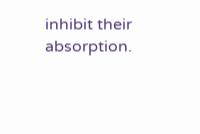inhibit their absorption.